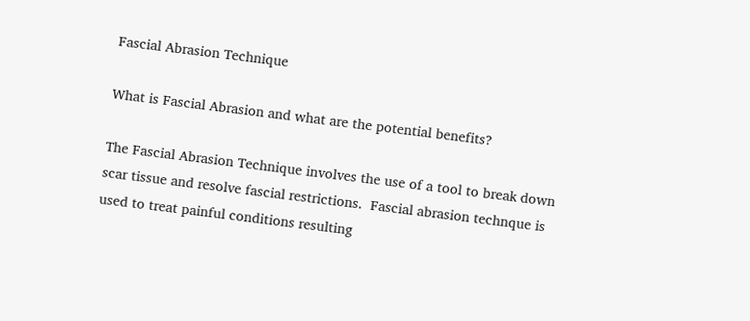Fascial Abrasion Technique

What is Fascial Abrasion and what are the potential benefits?

The Fascial Abrasion Technique involves the use of a tool to break down scar tissue and resolve fascial restrictions.  Fascial abrasion technque is used to treat painful conditions resulting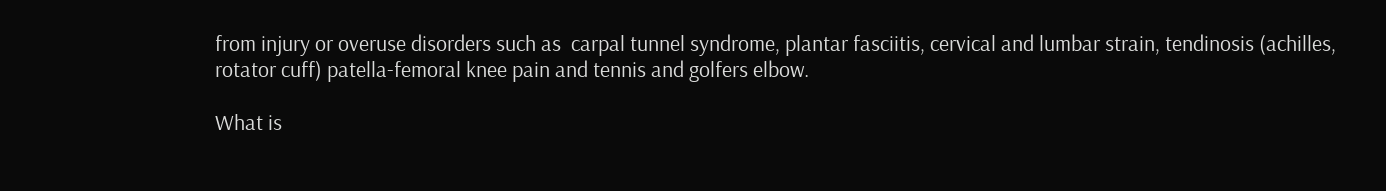from injury or overuse disorders such as  carpal tunnel syndrome, plantar fasciitis, cervical and lumbar strain, tendinosis (achilles, rotator cuff) patella-femoral knee pain and tennis and golfers elbow.

What is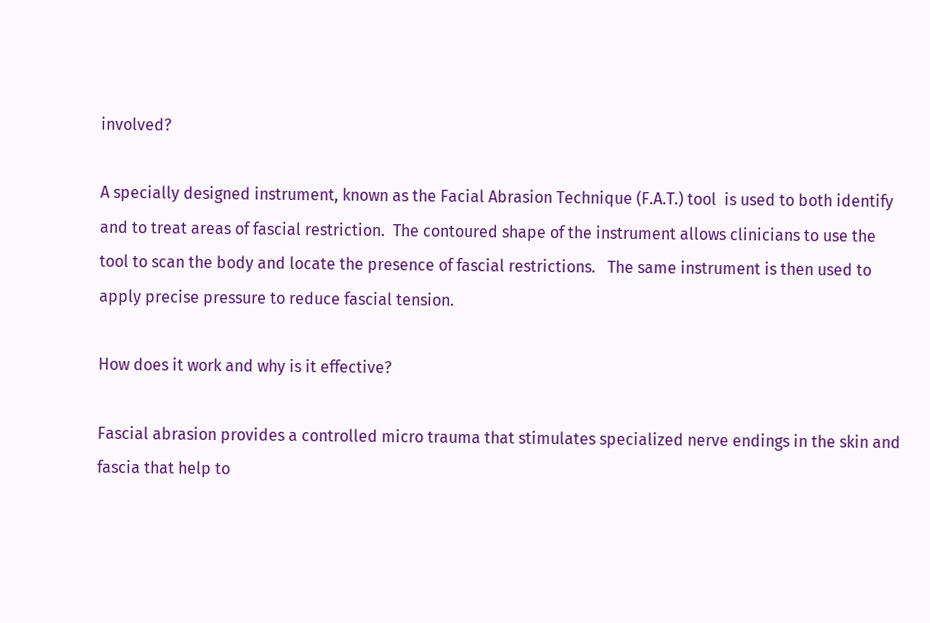involved?

A specially designed instrument, known as the Facial Abrasion Technique (F.A.T.) tool  is used to both identify and to treat areas of fascial restriction.  The contoured shape of the instrument allows clinicians to use the tool to scan the body and locate the presence of fascial restrictions.   The same instrument is then used to apply precise pressure to reduce fascial tension.

How does it work and why is it effective?

Fascial abrasion provides a controlled micro trauma that stimulates specialized nerve endings in the skin and fascia that help to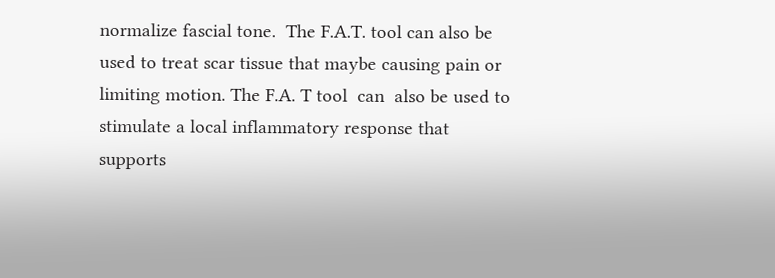normalize fascial tone.  The F.A.T. tool can also be used to treat scar tissue that maybe causing pain or limiting motion. The F.A. T tool  can  also be used to stimulate a local inflammatory response that supports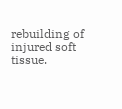rebuilding of injured soft tissue.